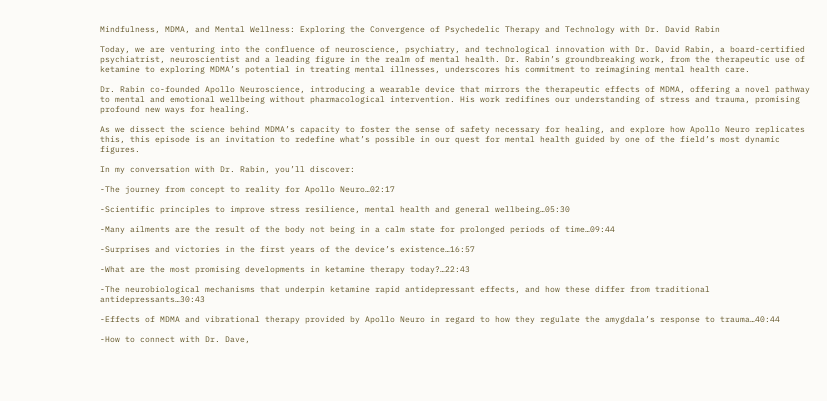Mindfulness, MDMA, and Mental Wellness: Exploring the Convergence of Psychedelic Therapy and Technology with Dr. David Rabin

Today, we are venturing into the confluence of neuroscience, psychiatry, and technological innovation with Dr. David Rabin, a board-certified psychiatrist, neuroscientist and a leading figure in the realm of mental health. Dr. Rabin’s groundbreaking work, from the therapeutic use of ketamine to exploring MDMA’s potential in treating mental illnesses, underscores his commitment to reimagining mental health care.

Dr. Rabin co-founded Apollo Neuroscience, introducing a wearable device that mirrors the therapeutic effects of MDMA, offering a novel pathway to mental and emotional wellbeing without pharmacological intervention. His work redifines our understanding of stress and trauma, promising profound new ways for healing.

As we dissect the science behind MDMA’s capacity to foster the sense of safety necessary for healing, and explore how Apollo Neuro replicates this, this episode is an invitation to redefine what’s possible in our quest for mental health guided by one of the field’s most dynamic figures.

In my conversation with Dr. Rabin, you’ll discover:

-The journey from concept to reality for Apollo Neuro…02:17

-Scientific principles to improve stress resilience, mental health and general wellbeing…05:30

-Many ailments are the result of the body not being in a calm state for prolonged periods of time…09:44

-Surprises and victories in the first years of the device’s existence…16:57

-What are the most promising developments in ketamine therapy today?…22:43

-The neurobiological mechanisms that underpin ketamine rapid antidepressant effects, and how these differ from traditional antidepressants…30:43

-Effects of MDMA and vibrational therapy provided by Apollo Neuro in regard to how they regulate the amygdala’s response to trauma…40:44

-How to connect with Dr. Dave,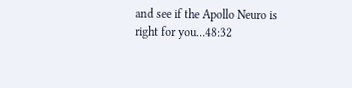and see if the Apollo Neuro is right for you…48:32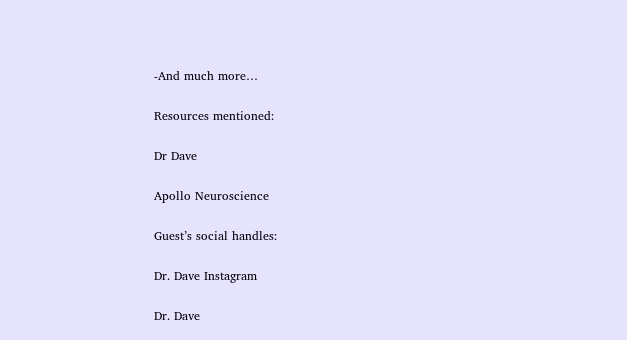-And much more…

Resources mentioned:

Dr Dave

Apollo Neuroscience

Guest’s social handles:

Dr. Dave Instagram

Dr. Dave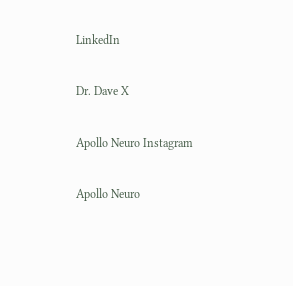LinkedIn

Dr. Dave X

Apollo Neuro Instagram

Apollo Neuro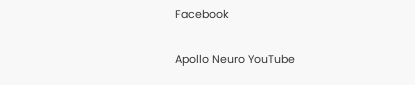Facebook

Apollo Neuro YouTube